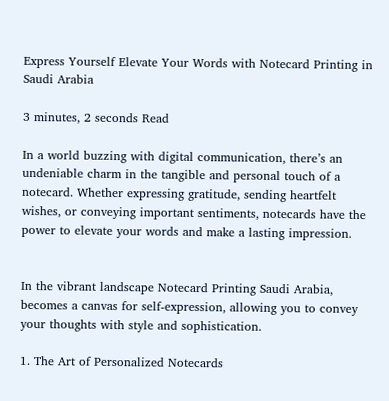Express Yourself Elevate Your Words with Notecard Printing in Saudi Arabia

3 minutes, 2 seconds Read

In a world buzzing with digital communication, there’s an undeniable charm in the tangible and personal touch of a notecard. Whether expressing gratitude, sending heartfelt wishes, or conveying important sentiments, notecards have the power to elevate your words and make a lasting impression.


In the vibrant landscape Notecard Printing Saudi Arabia, becomes a canvas for self-expression, allowing you to convey your thoughts with style and sophistication.

1. The Art of Personalized Notecards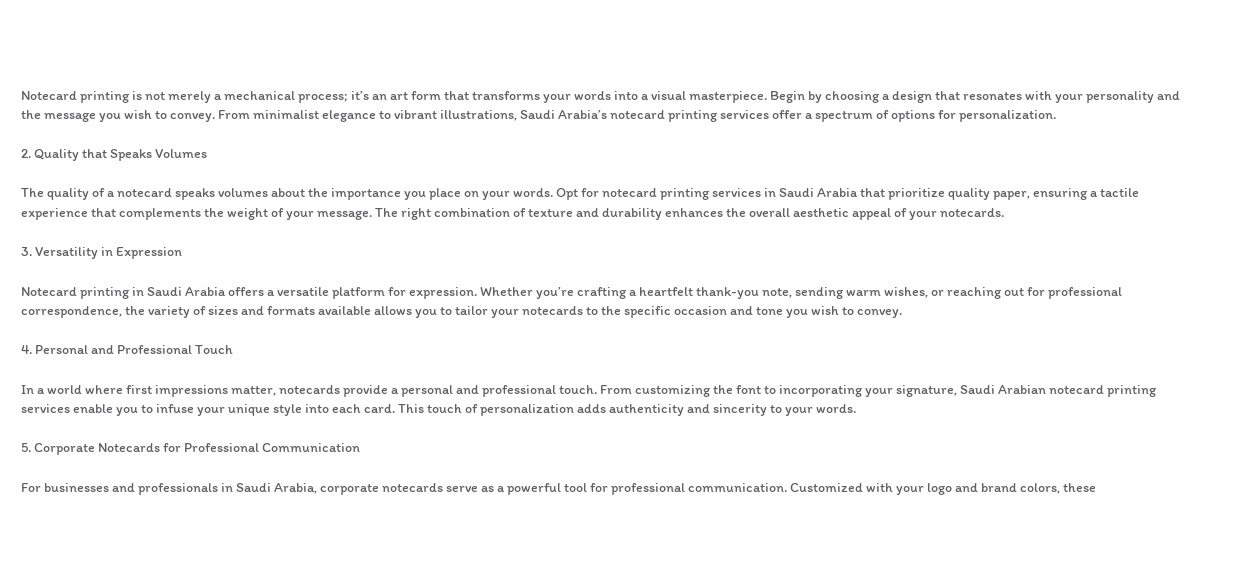Notecard printing is not merely a mechanical process; it’s an art form that transforms your words into a visual masterpiece. Begin by choosing a design that resonates with your personality and the message you wish to convey. From minimalist elegance to vibrant illustrations, Saudi Arabia’s notecard printing services offer a spectrum of options for personalization.

2. Quality that Speaks Volumes

The quality of a notecard speaks volumes about the importance you place on your words. Opt for notecard printing services in Saudi Arabia that prioritize quality paper, ensuring a tactile experience that complements the weight of your message. The right combination of texture and durability enhances the overall aesthetic appeal of your notecards.

3. Versatility in Expression

Notecard printing in Saudi Arabia offers a versatile platform for expression. Whether you’re crafting a heartfelt thank-you note, sending warm wishes, or reaching out for professional correspondence, the variety of sizes and formats available allows you to tailor your notecards to the specific occasion and tone you wish to convey.

4. Personal and Professional Touch

In a world where first impressions matter, notecards provide a personal and professional touch. From customizing the font to incorporating your signature, Saudi Arabian notecard printing services enable you to infuse your unique style into each card. This touch of personalization adds authenticity and sincerity to your words.

5. Corporate Notecards for Professional Communication

For businesses and professionals in Saudi Arabia, corporate notecards serve as a powerful tool for professional communication. Customized with your logo and brand colors, these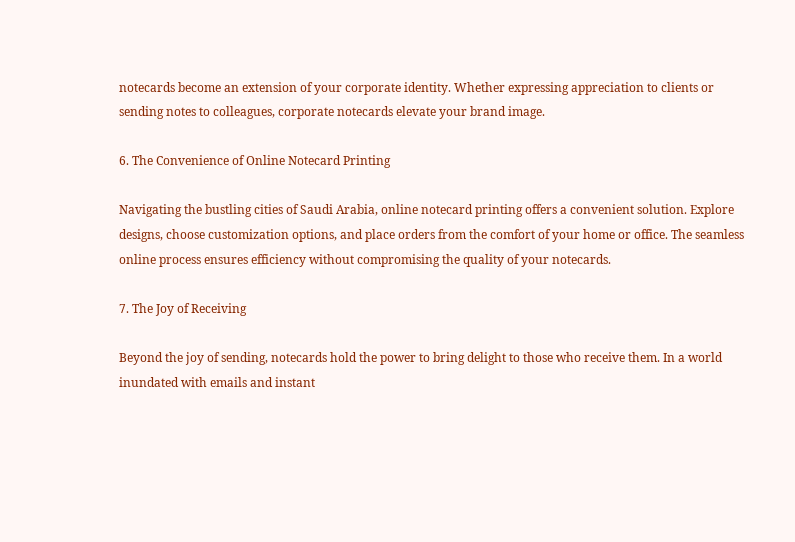notecards become an extension of your corporate identity. Whether expressing appreciation to clients or sending notes to colleagues, corporate notecards elevate your brand image.

6. The Convenience of Online Notecard Printing

Navigating the bustling cities of Saudi Arabia, online notecard printing offers a convenient solution. Explore designs, choose customization options, and place orders from the comfort of your home or office. The seamless online process ensures efficiency without compromising the quality of your notecards.

7. The Joy of Receiving

Beyond the joy of sending, notecards hold the power to bring delight to those who receive them. In a world inundated with emails and instant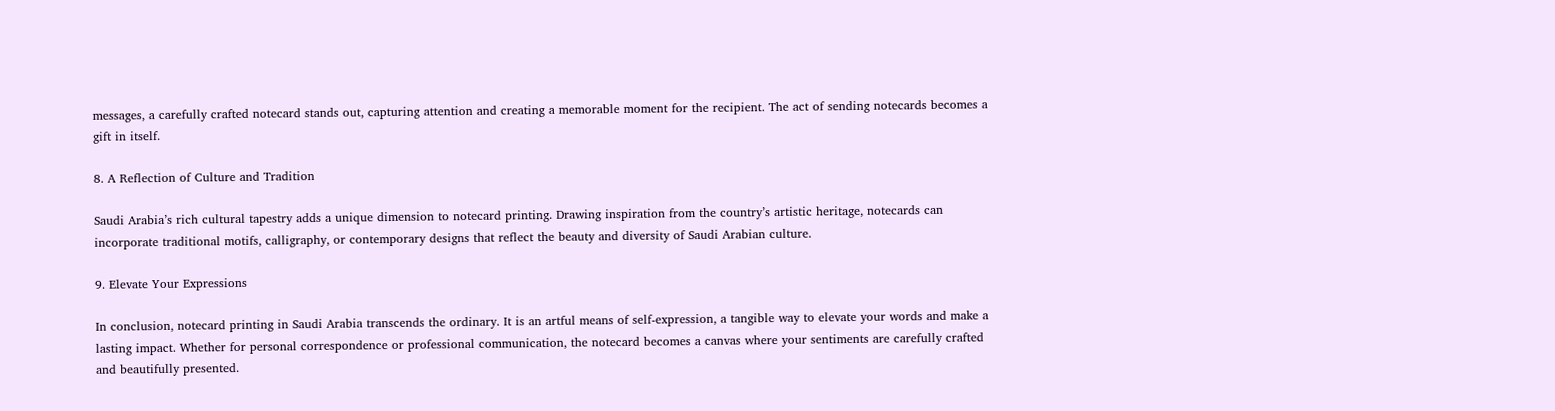messages, a carefully crafted notecard stands out, capturing attention and creating a memorable moment for the recipient. The act of sending notecards becomes a gift in itself.

8. A Reflection of Culture and Tradition

Saudi Arabia’s rich cultural tapestry adds a unique dimension to notecard printing. Drawing inspiration from the country’s artistic heritage, notecards can incorporate traditional motifs, calligraphy, or contemporary designs that reflect the beauty and diversity of Saudi Arabian culture.

9. Elevate Your Expressions

In conclusion, notecard printing in Saudi Arabia transcends the ordinary. It is an artful means of self-expression, a tangible way to elevate your words and make a lasting impact. Whether for personal correspondence or professional communication, the notecard becomes a canvas where your sentiments are carefully crafted and beautifully presented.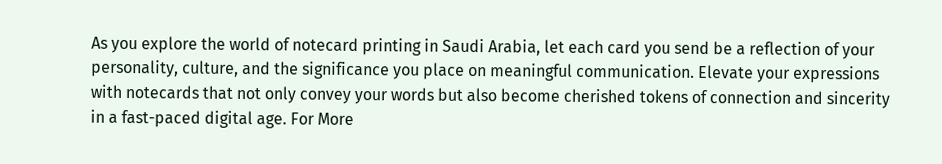As you explore the world of notecard printing in Saudi Arabia, let each card you send be a reflection of your personality, culture, and the significance you place on meaningful communication. Elevate your expressions with notecards that not only convey your words but also become cherished tokens of connection and sincerity in a fast-paced digital age. For More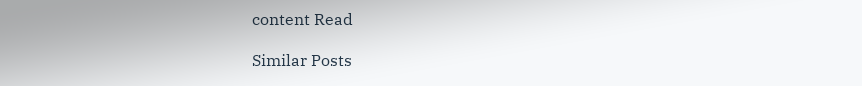content Read

Similar Posts